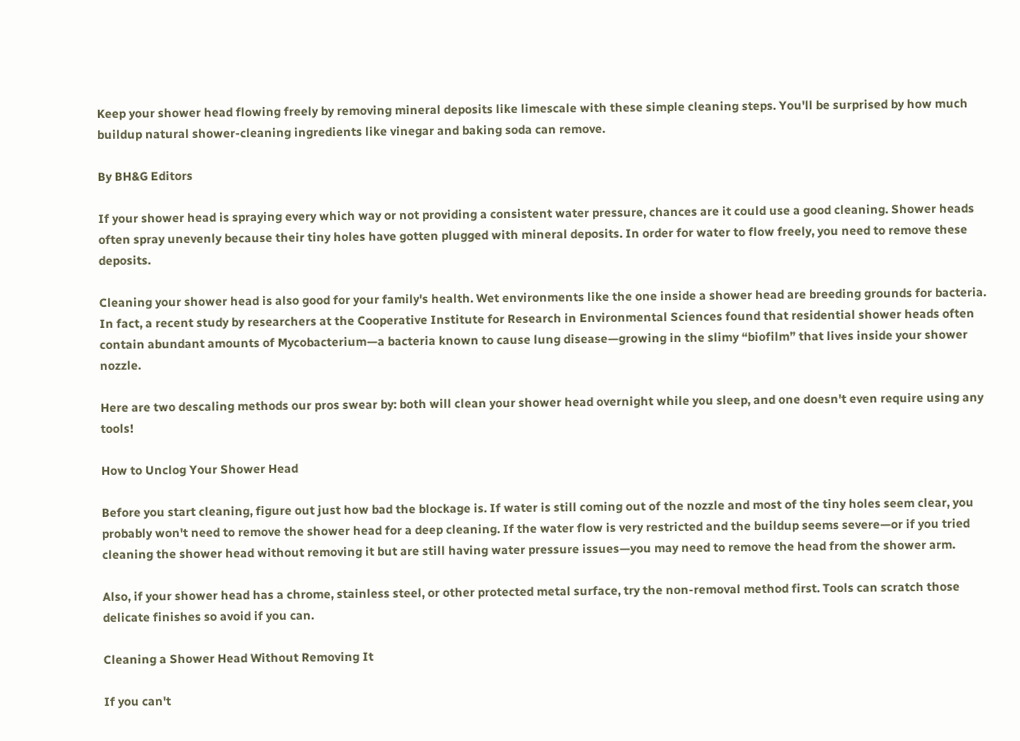Keep your shower head flowing freely by removing mineral deposits like limescale with these simple cleaning steps. You'll be surprised by how much buildup natural shower-cleaning ingredients like vinegar and baking soda can remove.

By BH&G Editors

If your shower head is spraying every which way or not providing a consistent water pressure, chances are it could use a good cleaning. Shower heads often spray unevenly because their tiny holes have gotten plugged with mineral deposits. In order for water to flow freely, you need to remove these deposits.

Cleaning your shower head is also good for your family's health. Wet environments like the one inside a shower head are breeding grounds for bacteria. In fact, a recent study by researchers at the Cooperative Institute for Research in Environmental Sciences found that residential shower heads often contain abundant amounts of Mycobacterium—a bacteria known to cause lung disease—growing in the slimy “biofilm” that lives inside your shower nozzle.

Here are two descaling methods our pros swear by: both will clean your shower head overnight while you sleep, and one doesn't even require using any tools!

How to Unclog Your Shower Head

Before you start cleaning, figure out just how bad the blockage is. If water is still coming out of the nozzle and most of the tiny holes seem clear, you probably won't need to remove the shower head for a deep cleaning. If the water flow is very restricted and the buildup seems severe—or if you tried cleaning the shower head without removing it but are still having water pressure issues—you may need to remove the head from the shower arm.

Also, if your shower head has a chrome, stainless steel, or other protected metal surface, try the non-removal method first. Tools can scratch those delicate finishes so avoid if you can.

Cleaning a Shower Head Without Removing It

If you can't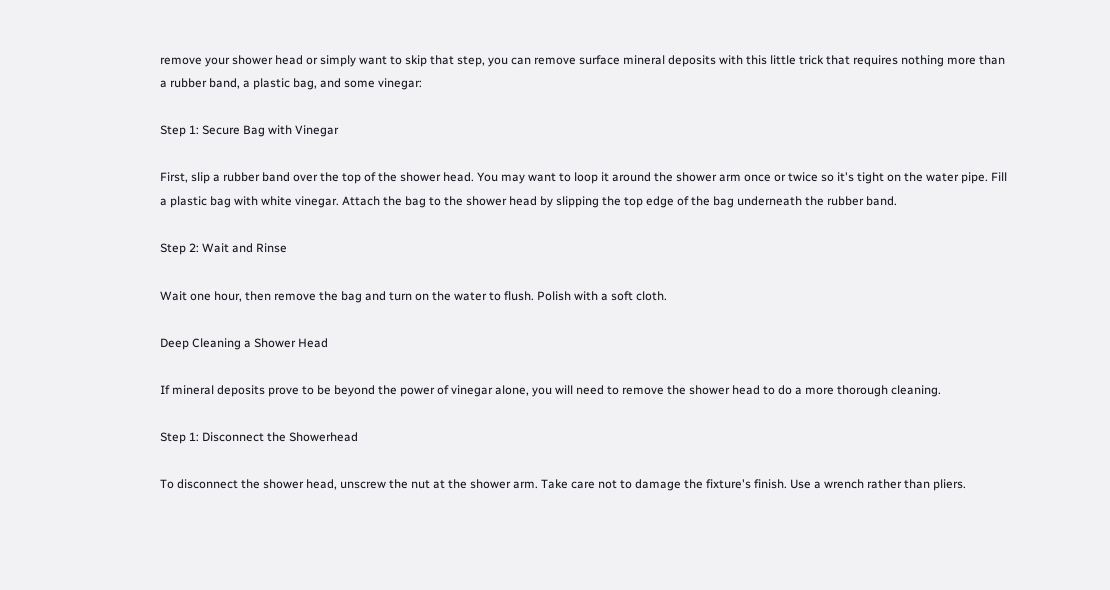remove your shower head or simply want to skip that step, you can remove surface mineral deposits with this little trick that requires nothing more than a rubber band, a plastic bag, and some vinegar:

Step 1: Secure Bag with Vinegar

First, slip a rubber band over the top of the shower head. You may want to loop it around the shower arm once or twice so it's tight on the water pipe. Fill a plastic bag with white vinegar. Attach the bag to the shower head by slipping the top edge of the bag underneath the rubber band.

Step 2: Wait and Rinse

Wait one hour, then remove the bag and turn on the water to flush. Polish with a soft cloth.

Deep Cleaning a Shower Head

If mineral deposits prove to be beyond the power of vinegar alone, you will need to remove the shower head to do a more thorough cleaning.

Step 1: Disconnect the Showerhead

To disconnect the shower head, unscrew the nut at the shower arm. Take care not to damage the fixture's finish. Use a wrench rather than pliers.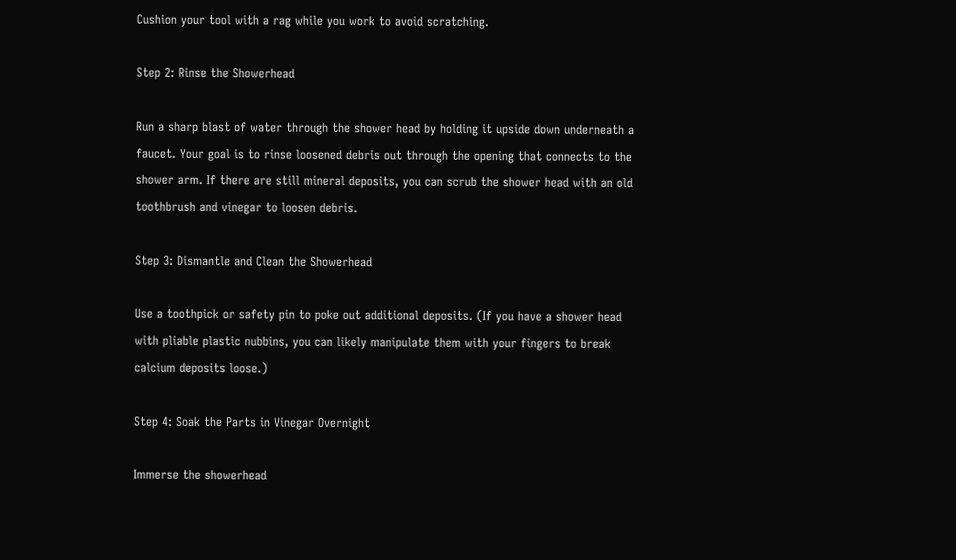Cushion your tool with a rag while you work to avoid scratching.

Step 2: Rinse the Showerhead

Run a sharp blast of water through the shower head by holding it upside down underneath a faucet. Your goal is to rinse loosened debris out through the opening that connects to the shower arm. If there are still mineral deposits, you can scrub the shower head with an old toothbrush and vinegar to loosen debris.

Step 3: Dismantle and Clean the Showerhead

Use a toothpick or safety pin to poke out additional deposits. (If you have a shower head with pliable plastic nubbins, you can likely manipulate them with your fingers to break calcium deposits loose.)

Step 4: Soak the Parts in Vinegar Overnight

Immerse the showerhead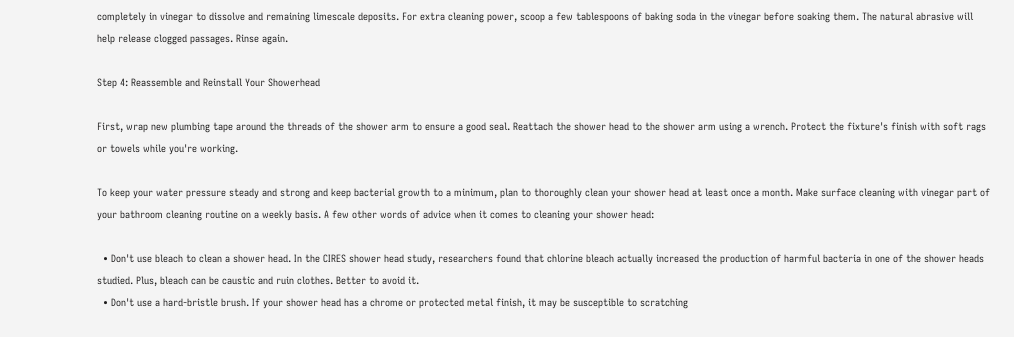completely in vinegar to dissolve and remaining limescale deposits. For extra cleaning power, scoop a few tablespoons of baking soda in the vinegar before soaking them. The natural abrasive will help release clogged passages. Rinse again.

Step 4: Reassemble and Reinstall Your Showerhead

First, wrap new plumbing tape around the threads of the shower arm to ensure a good seal. Reattach the shower head to the shower arm using a wrench. Protect the fixture's finish with soft rags or towels while you're working.

To keep your water pressure steady and strong and keep bacterial growth to a minimum, plan to thoroughly clean your shower head at least once a month. Make surface cleaning with vinegar part of your bathroom cleaning routine on a weekly basis. A few other words of advice when it comes to cleaning your shower head:

  • Don't use bleach to clean a shower head. In the CIRES shower head study, researchers found that chlorine bleach actually increased the production of harmful bacteria in one of the shower heads studied. Plus, bleach can be caustic and ruin clothes. Better to avoid it.
  • Don't use a hard-bristle brush. If your shower head has a chrome or protected metal finish, it may be susceptible to scratching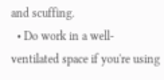and scuffing.
  • Do work in a well-ventilated space if you're using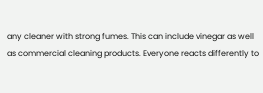any cleaner with strong fumes. This can include vinegar as well as commercial cleaning products. Everyone reacts differently to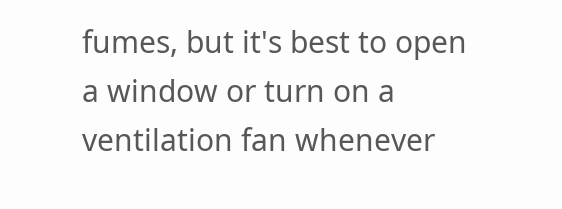fumes, but it's best to open a window or turn on a ventilation fan whenever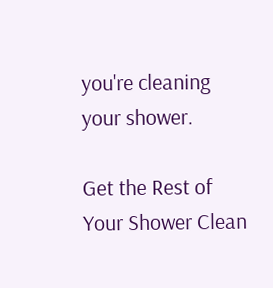you're cleaning your shower.

Get the Rest of Your Shower Clean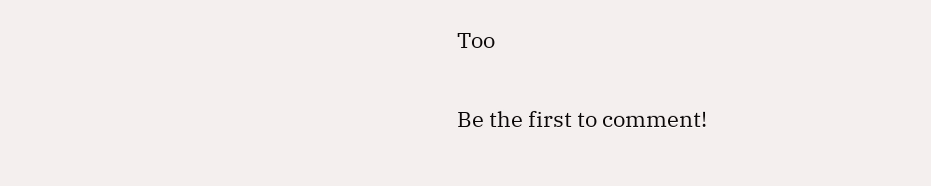Too


Be the first to comment!